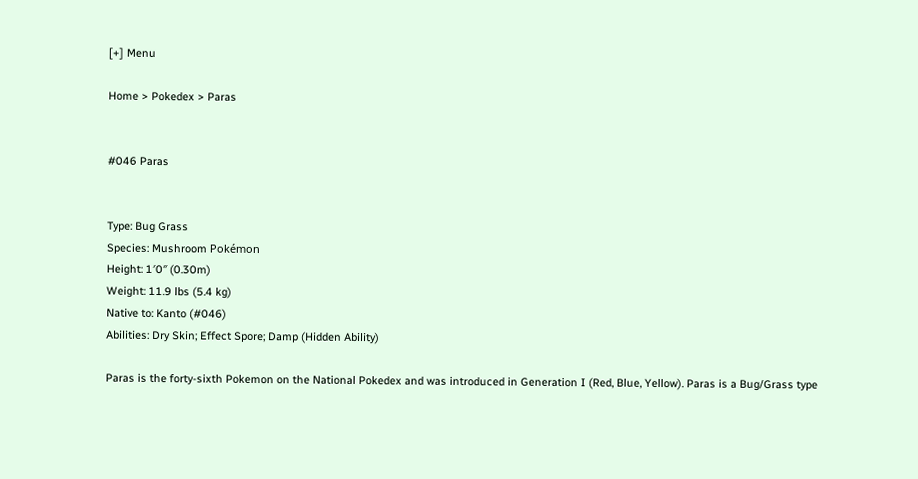[+] Menu

Home > Pokedex > Paras


#046 Paras


Type: Bug Grass
Species: Mushroom Pokémon
Height: 1′0″ (0.30m)
Weight: 11.9 lbs (5.4 kg)
Native to: Kanto (#046)
Abilities: Dry Skin; Effect Spore; Damp (Hidden Ability)

Paras is the forty-sixth Pokemon on the National Pokedex and was introduced in Generation I (Red, Blue, Yellow). Paras is a Bug/Grass type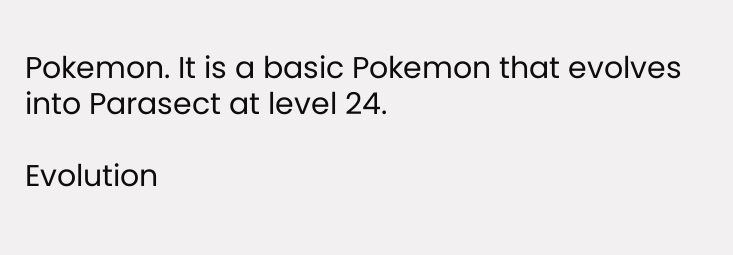Pokemon. It is a basic Pokemon that evolves into Parasect at level 24.

Evolution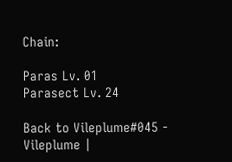Chain:

Paras Lv. 01
Parasect Lv. 24

Back to Vileplume#045 - Vileplume |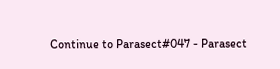Continue to Parasect#047 - Parasect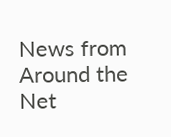News from Around the Net